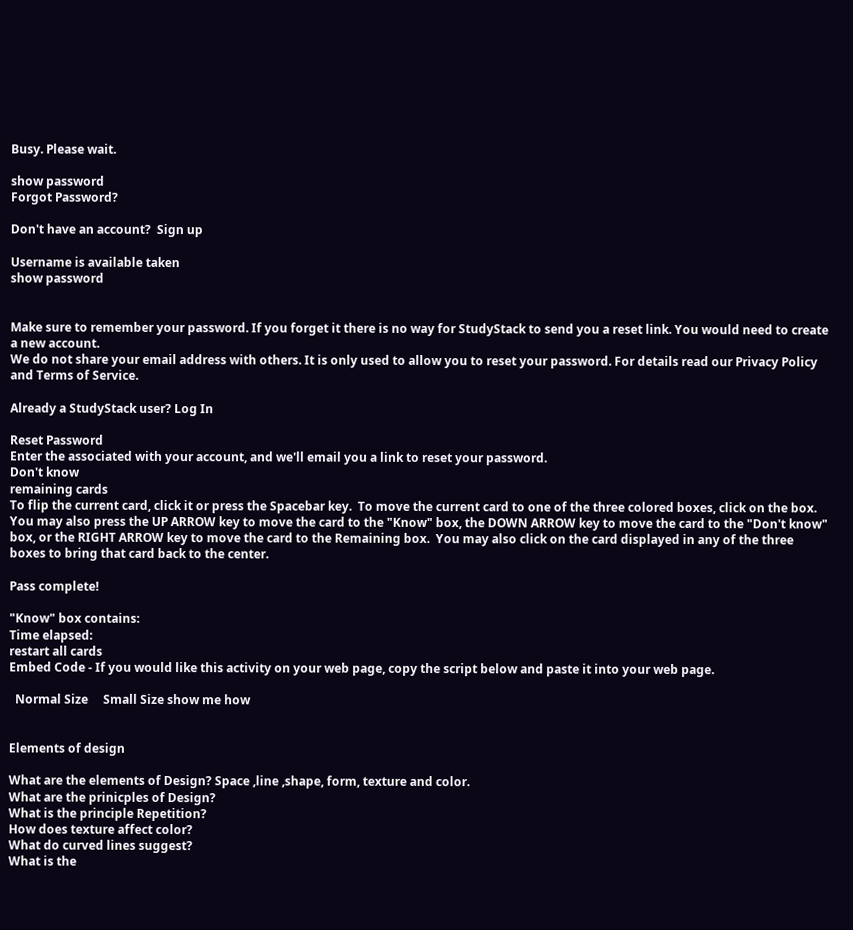Busy. Please wait.

show password
Forgot Password?

Don't have an account?  Sign up

Username is available taken
show password


Make sure to remember your password. If you forget it there is no way for StudyStack to send you a reset link. You would need to create a new account.
We do not share your email address with others. It is only used to allow you to reset your password. For details read our Privacy Policy and Terms of Service.

Already a StudyStack user? Log In

Reset Password
Enter the associated with your account, and we'll email you a link to reset your password.
Don't know
remaining cards
To flip the current card, click it or press the Spacebar key.  To move the current card to one of the three colored boxes, click on the box.  You may also press the UP ARROW key to move the card to the "Know" box, the DOWN ARROW key to move the card to the "Don't know" box, or the RIGHT ARROW key to move the card to the Remaining box.  You may also click on the card displayed in any of the three boxes to bring that card back to the center.

Pass complete!

"Know" box contains:
Time elapsed:
restart all cards
Embed Code - If you would like this activity on your web page, copy the script below and paste it into your web page.

  Normal Size     Small Size show me how


Elements of design

What are the elements of Design? Space ,line ,shape, form, texture and color.
What are the prinicples of Design?
What is the principle Repetition?
How does texture affect color?
What do curved lines suggest?
What is the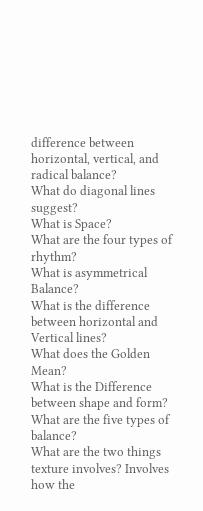difference between horizontal, vertical, and radical balance?
What do diagonal lines suggest?
What is Space?
What are the four types of rhythm?
What is asymmetrical Balance?
What is the difference between horizontal and Vertical lines?
What does the Golden Mean?
What is the Difference between shape and form?
What are the five types of balance?
What are the two things texture involves? Involves how the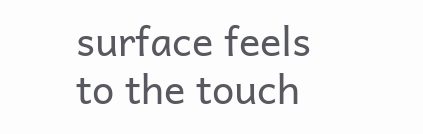surface feels to the touch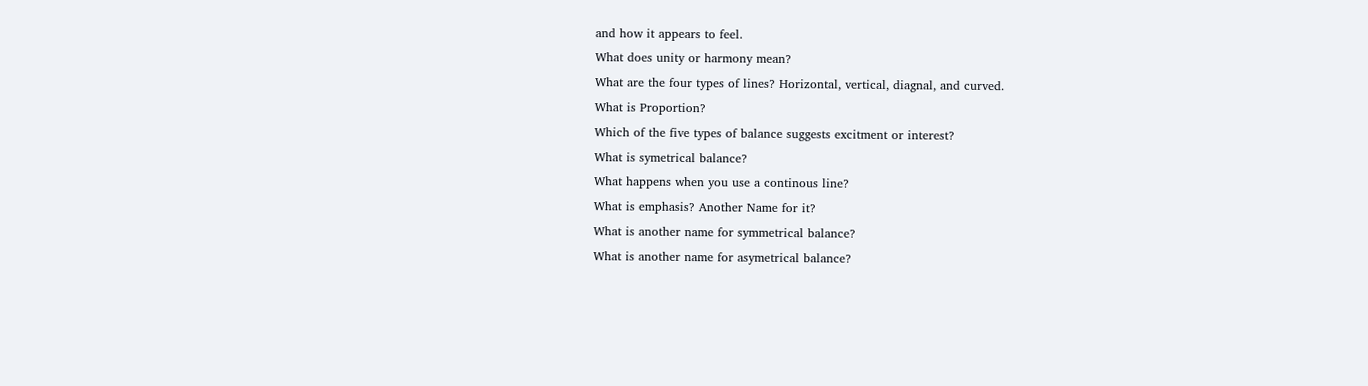and how it appears to feel.
What does unity or harmony mean?
What are the four types of lines? Horizontal, vertical, diagnal, and curved.
What is Proportion?
Which of the five types of balance suggests excitment or interest?
What is symetrical balance?
What happens when you use a continous line?
What is emphasis? Another Name for it?
What is another name for symmetrical balance?
What is another name for asymetrical balance?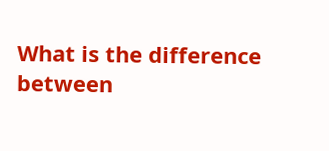What is the difference between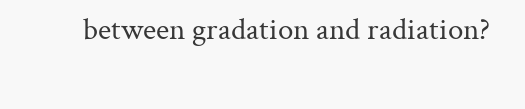between gradation and radiation?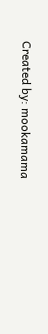Created by: mookamama